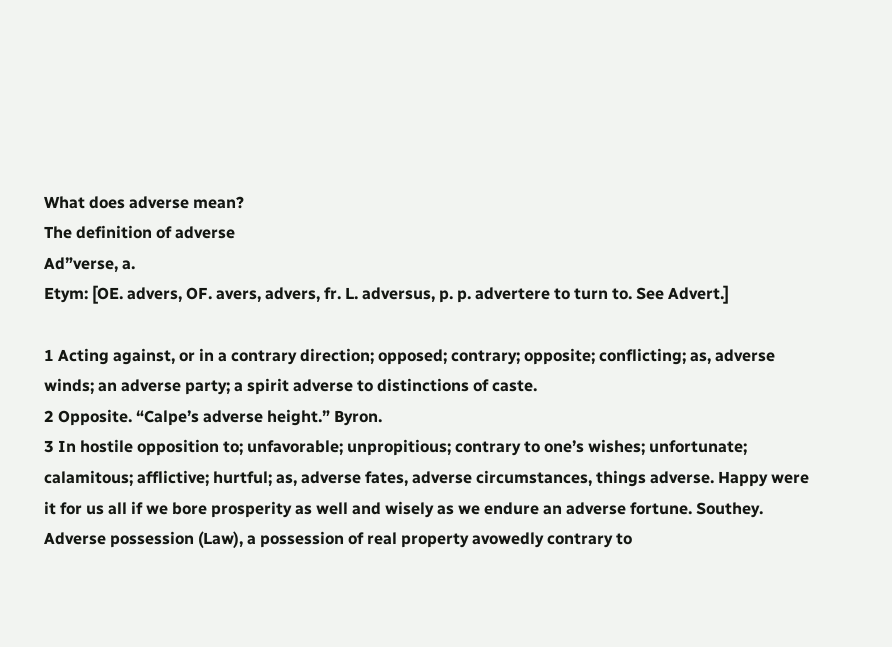What does adverse mean?
The definition of adverse
Ad”verse, a.
Etym: [OE. advers, OF. avers, advers, fr. L. adversus, p. p. advertere to turn to. See Advert.]

1 Acting against, or in a contrary direction; opposed; contrary; opposite; conflicting; as, adverse winds; an adverse party; a spirit adverse to distinctions of caste.
2 Opposite. “Calpe’s adverse height.” Byron.
3 In hostile opposition to; unfavorable; unpropitious; contrary to one’s wishes; unfortunate; calamitous; afflictive; hurtful; as, adverse fates, adverse circumstances, things adverse. Happy were it for us all if we bore prosperity as well and wisely as we endure an adverse fortune. Southey. Adverse possession (Law), a possession of real property avowedly contrary to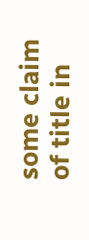some claim of title in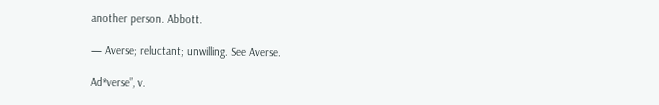another person. Abbott.

— Averse; reluctant; unwilling. See Averse.

Ad*verse”, v.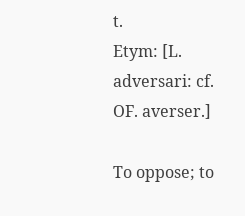t.
Etym: [L. adversari: cf. OF. averser.]

To oppose; to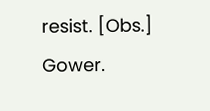resist. [Obs.] Gower.